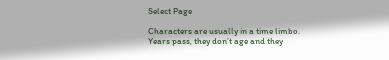Select Page

Characters are usually in a time limbo. Years pass, they don’t age and they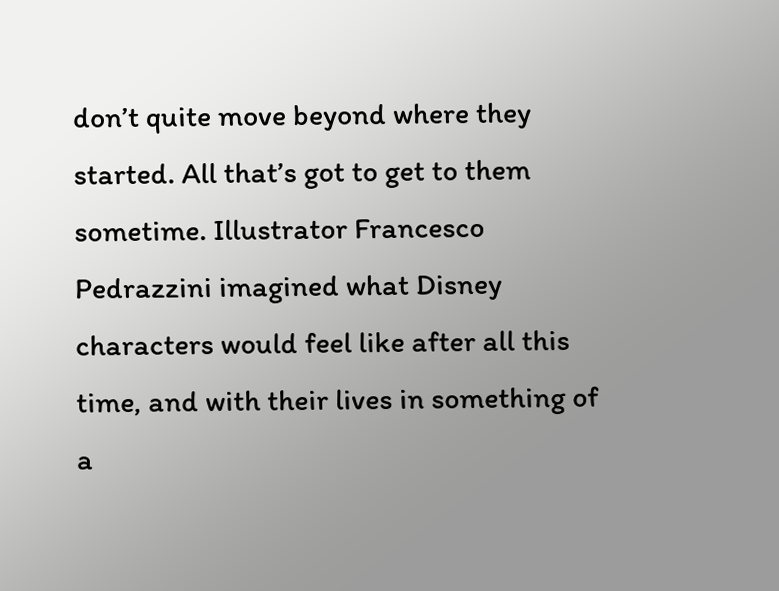don’t quite move beyond where they started. All that’s got to get to them sometime. Illustrator Francesco Pedrazzini imagined what Disney characters would feel like after all this time, and with their lives in something of a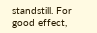standstill. For good effect,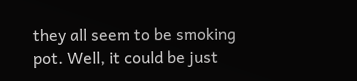they all seem to be smoking pot. Well, it could be just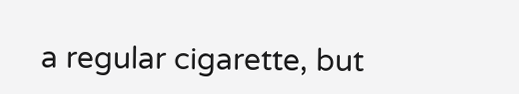a regular cigarette, but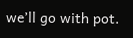we’ll go with pot.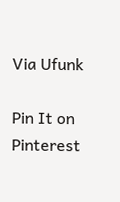Via Ufunk

Pin It on Pinterest